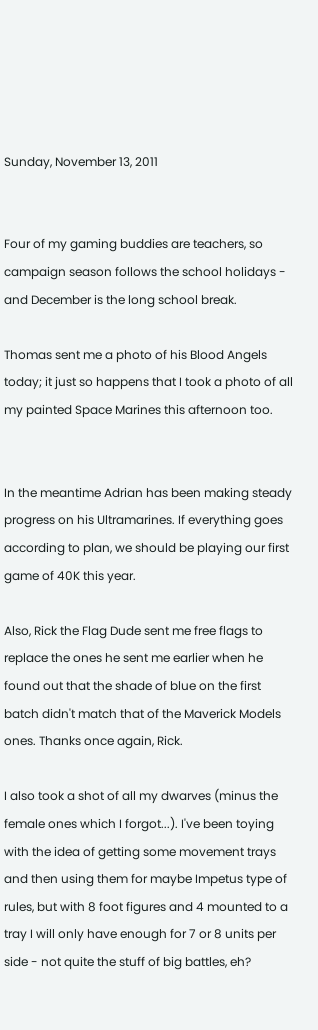Sunday, November 13, 2011


Four of my gaming buddies are teachers, so campaign season follows the school holidays - and December is the long school break.

Thomas sent me a photo of his Blood Angels today; it just so happens that I took a photo of all my painted Space Marines this afternoon too.


In the meantime Adrian has been making steady progress on his Ultramarines. If everything goes according to plan, we should be playing our first game of 40K this year.

Also, Rick the Flag Dude sent me free flags to replace the ones he sent me earlier when he found out that the shade of blue on the first batch didn't match that of the Maverick Models ones. Thanks once again, Rick.

I also took a shot of all my dwarves (minus the female ones which I forgot...). I've been toying with the idea of getting some movement trays and then using them for maybe Impetus type of rules, but with 8 foot figures and 4 mounted to a tray I will only have enough for 7 or 8 units per side - not quite the stuff of big battles, eh?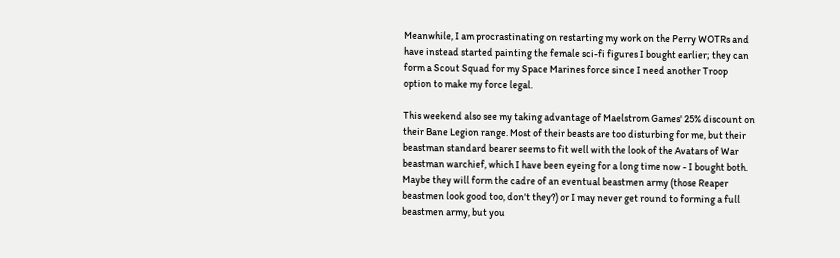Meanwhile, I am procrastinating on restarting my work on the Perry WOTRs and have instead started painting the female sci-fi figures I bought earlier; they can form a Scout Squad for my Space Marines force since I need another Troop option to make my force legal.

This weekend also see my taking advantage of Maelstrom Games' 25% discount on their Bane Legion range. Most of their beasts are too disturbing for me, but their beastman standard bearer seems to fit well with the look of the Avatars of War beastman warchief, which I have been eyeing for a long time now - I bought both. Maybe they will form the cadre of an eventual beastmen army (those Reaper beastmen look good too, don't they?) or I may never get round to forming a full beastmen army, but you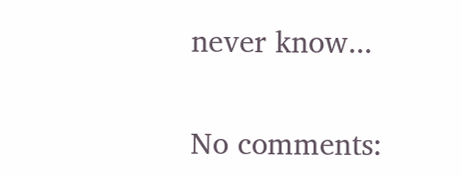never know...

No comments: